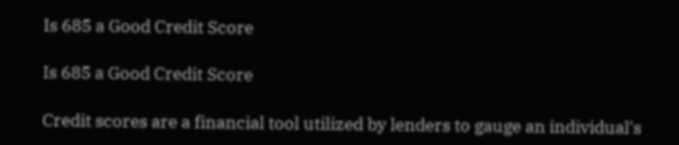Is 685 a Good Credit Score

Is 685 a Good Credit Score

Credit scores are a financial tool utilized by lenders to gauge an individual's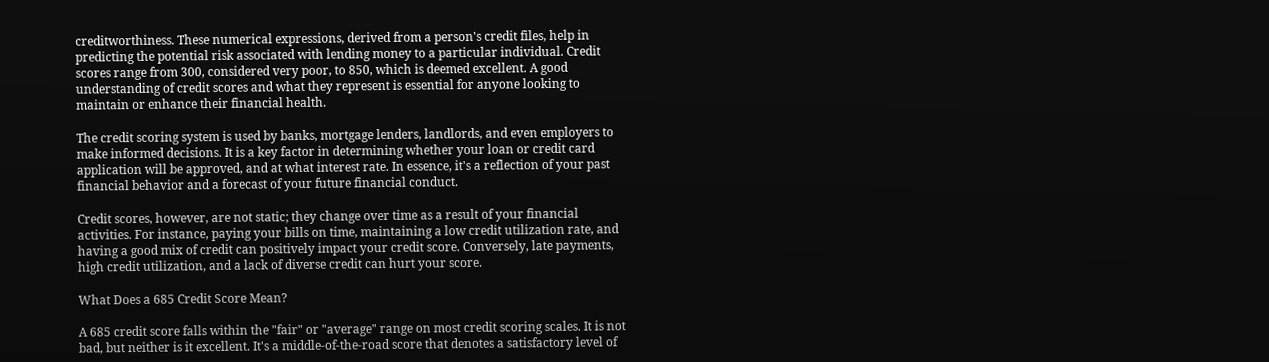creditworthiness. These numerical expressions, derived from a person's credit files, help in predicting the potential risk associated with lending money to a particular individual. Credit scores range from 300, considered very poor, to 850, which is deemed excellent. A good understanding of credit scores and what they represent is essential for anyone looking to maintain or enhance their financial health.

The credit scoring system is used by banks, mortgage lenders, landlords, and even employers to make informed decisions. It is a key factor in determining whether your loan or credit card application will be approved, and at what interest rate. In essence, it's a reflection of your past financial behavior and a forecast of your future financial conduct.

Credit scores, however, are not static; they change over time as a result of your financial activities. For instance, paying your bills on time, maintaining a low credit utilization rate, and having a good mix of credit can positively impact your credit score. Conversely, late payments, high credit utilization, and a lack of diverse credit can hurt your score.

What Does a 685 Credit Score Mean?

A 685 credit score falls within the "fair" or "average" range on most credit scoring scales. It is not bad, but neither is it excellent. It's a middle-of-the-road score that denotes a satisfactory level of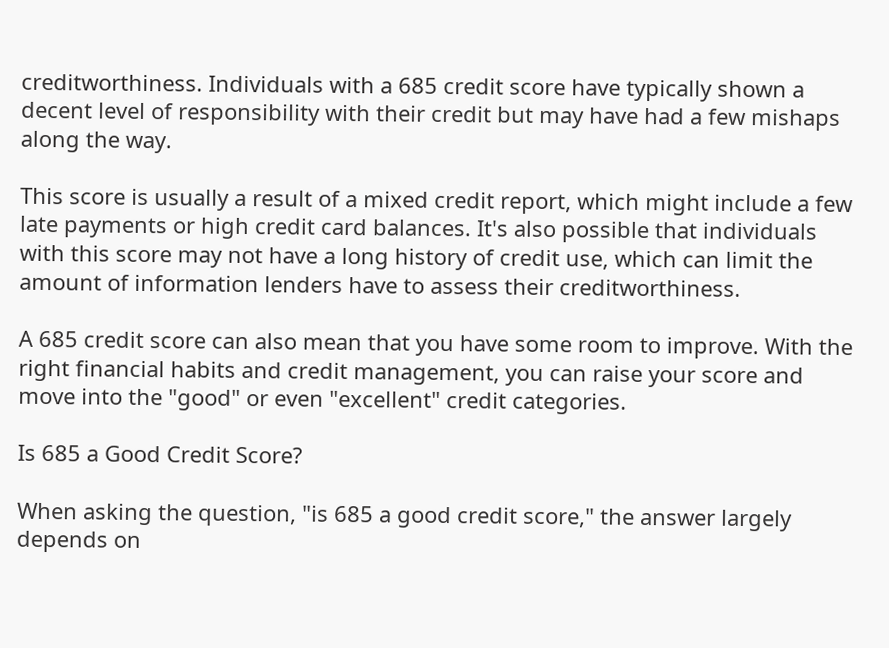creditworthiness. Individuals with a 685 credit score have typically shown a decent level of responsibility with their credit but may have had a few mishaps along the way.

This score is usually a result of a mixed credit report, which might include a few late payments or high credit card balances. It's also possible that individuals with this score may not have a long history of credit use, which can limit the amount of information lenders have to assess their creditworthiness.

A 685 credit score can also mean that you have some room to improve. With the right financial habits and credit management, you can raise your score and move into the "good" or even "excellent" credit categories.

Is 685 a Good Credit Score?

When asking the question, "is 685 a good credit score," the answer largely depends on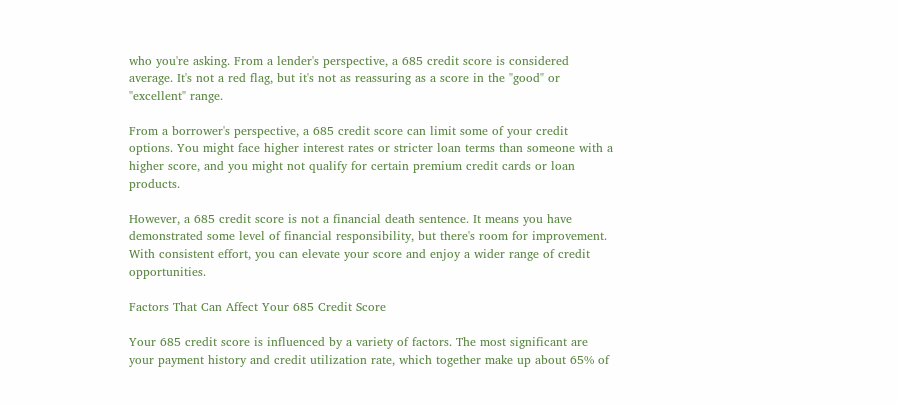who you're asking. From a lender's perspective, a 685 credit score is considered average. It's not a red flag, but it's not as reassuring as a score in the "good" or "excellent" range.

From a borrower's perspective, a 685 credit score can limit some of your credit options. You might face higher interest rates or stricter loan terms than someone with a higher score, and you might not qualify for certain premium credit cards or loan products.

However, a 685 credit score is not a financial death sentence. It means you have demonstrated some level of financial responsibility, but there's room for improvement. With consistent effort, you can elevate your score and enjoy a wider range of credit opportunities.

Factors That Can Affect Your 685 Credit Score

Your 685 credit score is influenced by a variety of factors. The most significant are your payment history and credit utilization rate, which together make up about 65% of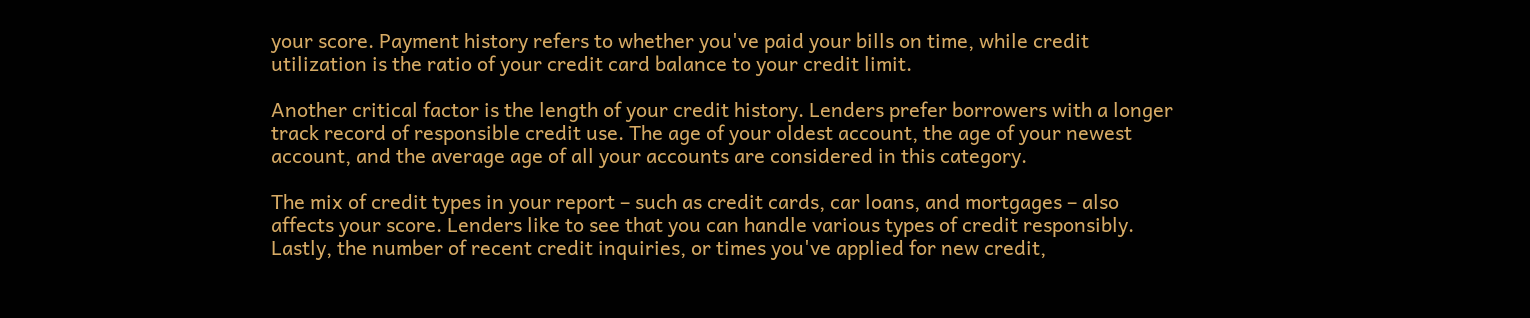your score. Payment history refers to whether you've paid your bills on time, while credit utilization is the ratio of your credit card balance to your credit limit.

Another critical factor is the length of your credit history. Lenders prefer borrowers with a longer track record of responsible credit use. The age of your oldest account, the age of your newest account, and the average age of all your accounts are considered in this category.

The mix of credit types in your report – such as credit cards, car loans, and mortgages – also affects your score. Lenders like to see that you can handle various types of credit responsibly. Lastly, the number of recent credit inquiries, or times you've applied for new credit,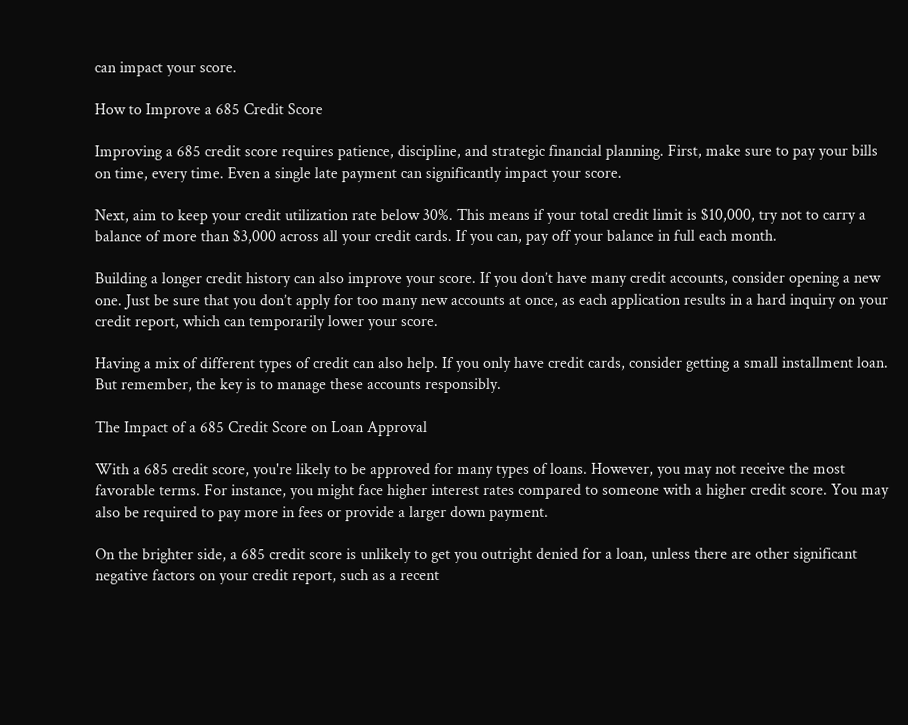can impact your score.

How to Improve a 685 Credit Score

Improving a 685 credit score requires patience, discipline, and strategic financial planning. First, make sure to pay your bills on time, every time. Even a single late payment can significantly impact your score.

Next, aim to keep your credit utilization rate below 30%. This means if your total credit limit is $10,000, try not to carry a balance of more than $3,000 across all your credit cards. If you can, pay off your balance in full each month.

Building a longer credit history can also improve your score. If you don’t have many credit accounts, consider opening a new one. Just be sure that you don’t apply for too many new accounts at once, as each application results in a hard inquiry on your credit report, which can temporarily lower your score.

Having a mix of different types of credit can also help. If you only have credit cards, consider getting a small installment loan. But remember, the key is to manage these accounts responsibly.

The Impact of a 685 Credit Score on Loan Approval

With a 685 credit score, you're likely to be approved for many types of loans. However, you may not receive the most favorable terms. For instance, you might face higher interest rates compared to someone with a higher credit score. You may also be required to pay more in fees or provide a larger down payment.

On the brighter side, a 685 credit score is unlikely to get you outright denied for a loan, unless there are other significant negative factors on your credit report, such as a recent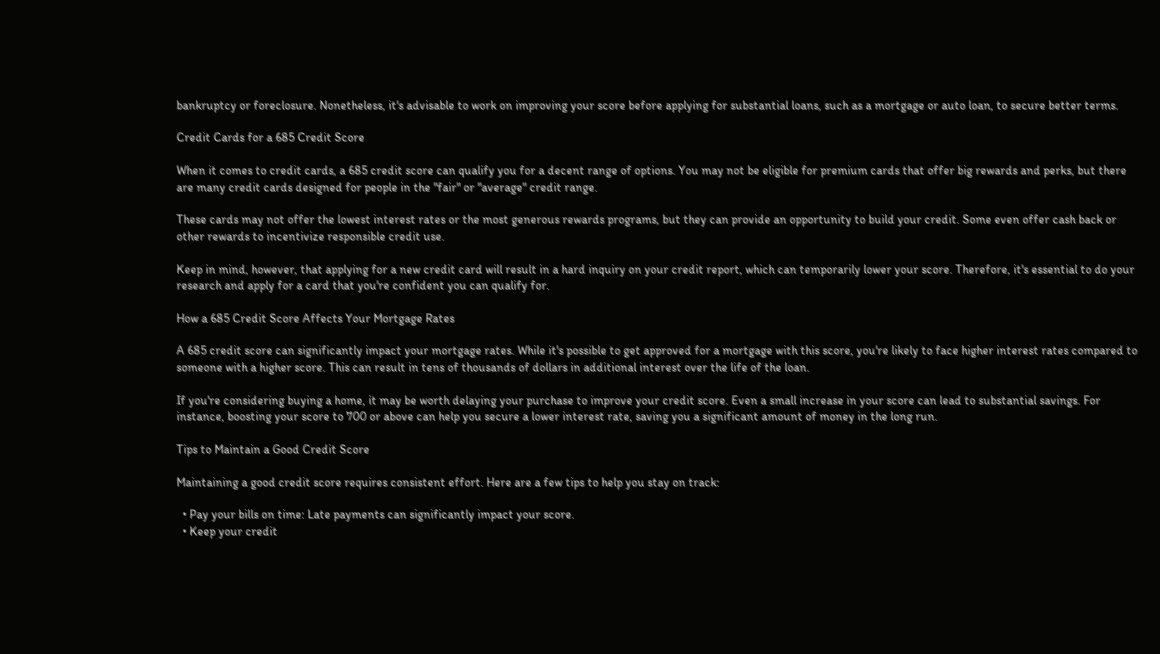bankruptcy or foreclosure. Nonetheless, it's advisable to work on improving your score before applying for substantial loans, such as a mortgage or auto loan, to secure better terms.

Credit Cards for a 685 Credit Score

When it comes to credit cards, a 685 credit score can qualify you for a decent range of options. You may not be eligible for premium cards that offer big rewards and perks, but there are many credit cards designed for people in the "fair" or "average" credit range.

These cards may not offer the lowest interest rates or the most generous rewards programs, but they can provide an opportunity to build your credit. Some even offer cash back or other rewards to incentivize responsible credit use.

Keep in mind, however, that applying for a new credit card will result in a hard inquiry on your credit report, which can temporarily lower your score. Therefore, it's essential to do your research and apply for a card that you're confident you can qualify for.

How a 685 Credit Score Affects Your Mortgage Rates

A 685 credit score can significantly impact your mortgage rates. While it's possible to get approved for a mortgage with this score, you're likely to face higher interest rates compared to someone with a higher score. This can result in tens of thousands of dollars in additional interest over the life of the loan.

If you're considering buying a home, it may be worth delaying your purchase to improve your credit score. Even a small increase in your score can lead to substantial savings. For instance, boosting your score to 700 or above can help you secure a lower interest rate, saving you a significant amount of money in the long run.

Tips to Maintain a Good Credit Score

Maintaining a good credit score requires consistent effort. Here are a few tips to help you stay on track:

  • Pay your bills on time: Late payments can significantly impact your score.
  • Keep your credit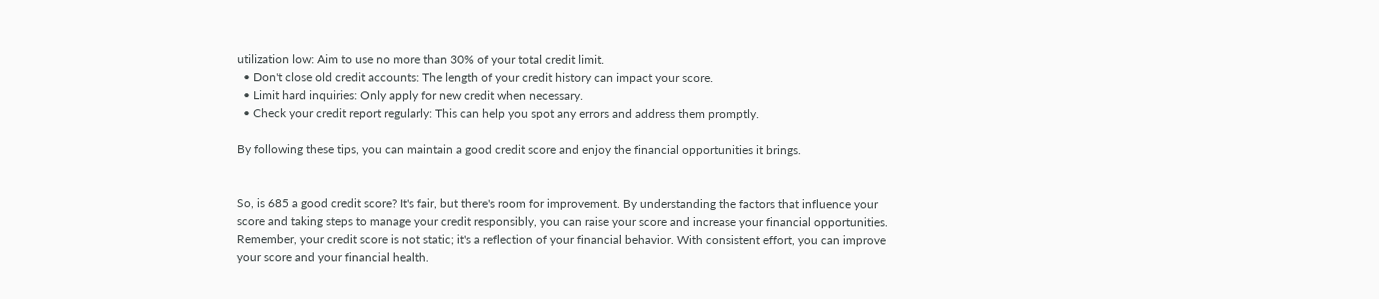utilization low: Aim to use no more than 30% of your total credit limit.
  • Don't close old credit accounts: The length of your credit history can impact your score.
  • Limit hard inquiries: Only apply for new credit when necessary.
  • Check your credit report regularly: This can help you spot any errors and address them promptly.

By following these tips, you can maintain a good credit score and enjoy the financial opportunities it brings.


So, is 685 a good credit score? It's fair, but there's room for improvement. By understanding the factors that influence your score and taking steps to manage your credit responsibly, you can raise your score and increase your financial opportunities. Remember, your credit score is not static; it's a reflection of your financial behavior. With consistent effort, you can improve your score and your financial health.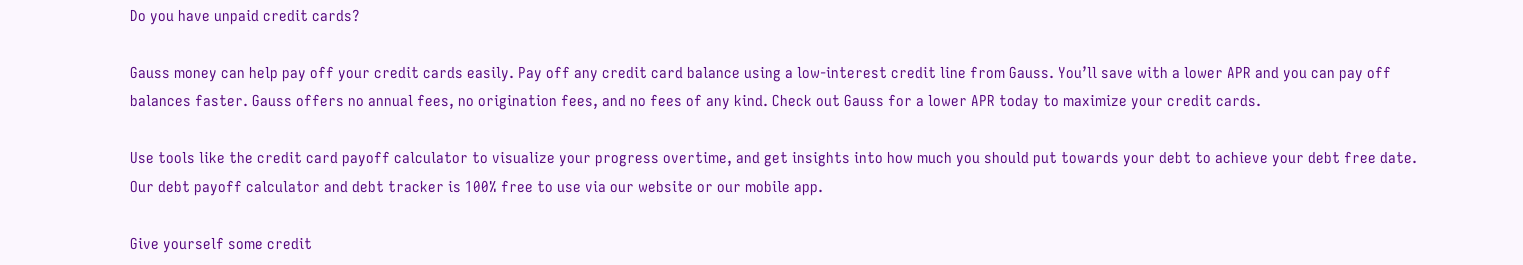Do you have unpaid credit cards?

Gauss money can help pay off your credit cards easily. Pay off any credit card balance using a low-interest credit line from Gauss. You’ll save with a lower APR and you can pay off balances faster. Gauss offers no annual fees, no origination fees, and no fees of any kind. Check out Gauss for a lower APR today to maximize your credit cards.

Use tools like the credit card payoff calculator to visualize your progress overtime, and get insights into how much you should put towards your debt to achieve your debt free date. Our debt payoff calculator and debt tracker is 100% free to use via our website or our mobile app.

Give yourself some credit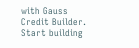with Gauss Credit Builder. Start building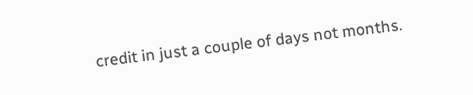credit in just a couple of days not months.